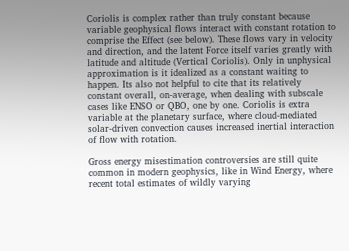Coriolis is complex rather than truly constant because variable geophysical flows interact with constant rotation to comprise the Effect (see below). These flows vary in velocity and direction, and the latent Force itself varies greatly with latitude and altitude (Vertical Coriolis). Only in unphysical approximation is it idealized as a constant waiting to happen. Its also not helpful to cite that its relatively constant overall, on-average, when dealing with subscale cases like ENSO or QBO, one by one. Coriolis is extra variable at the planetary surface, where cloud-mediated solar-driven convection causes increased inertial interaction of flow with rotation.

Gross energy misestimation controversies are still quite common in modern geophysics, like in Wind Energy, where recent total estimates of wildly varying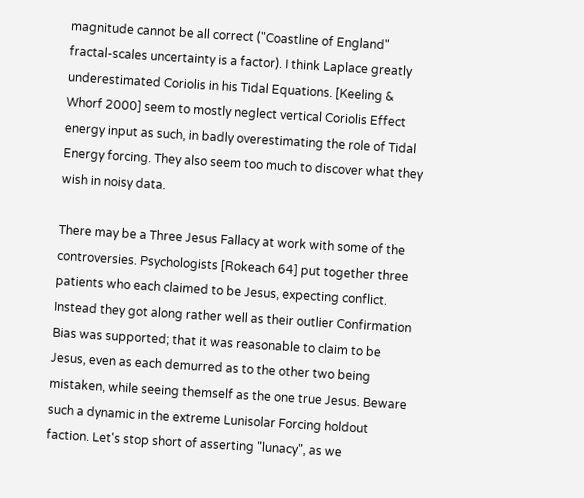magnitude cannot be all correct ("Coastline of England" fractal-scales uncertainty is a factor). I think Laplace greatly underestimated Coriolis in his Tidal Equations. [Keeling & Whorf 2000] seem to mostly neglect vertical Coriolis Effect energy input as such, in badly overestimating the role of Tidal Energy forcing. They also seem too much to discover what they wish in noisy data.

There may be a Three Jesus Fallacy at work with some of the controversies. Psychologists [Rokeach 64] put together three patients who each claimed to be Jesus, expecting conflict. Instead they got along rather well as their outlier Confirmation Bias was supported; that it was reasonable to claim to be Jesus, even as each demurred as to the other two being mistaken, while seeing themself as the one true Jesus. Beware such a dynamic in the extreme Lunisolar Forcing holdout faction. Let's stop short of asserting "lunacy", as we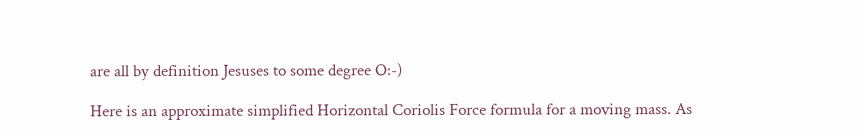are all by definition Jesuses to some degree O:-)

Here is an approximate simplified Horizontal Coriolis Force formula for a moving mass. As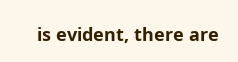is evident, there are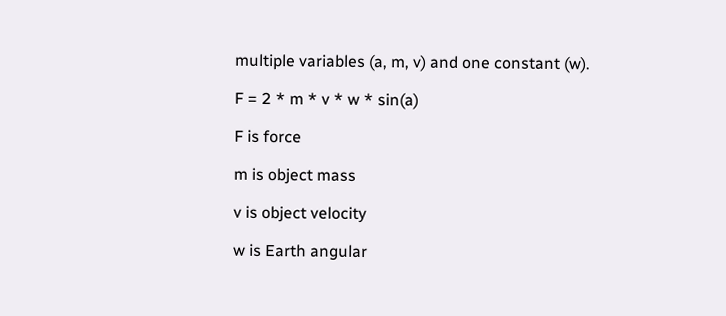multiple variables (a, m, v) and one constant (w).

F = 2 * m * v * w * sin(a)

F is force

m is object mass

v is object velocity

w is Earth angular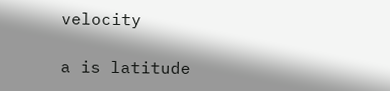velocity

a is latitude